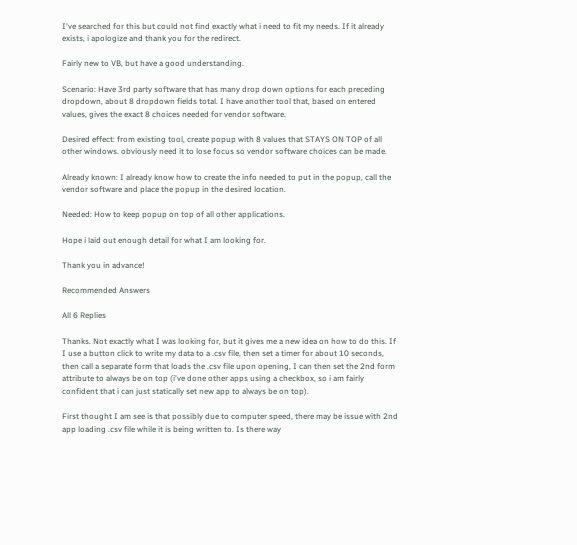I've searched for this but could not find exactly what i need to fit my needs. If it already exists, i apologize and thank you for the redirect.

Fairly new to VB, but have a good understanding.

Scenario: Have 3rd party software that has many drop down options for each preceding dropdown, about 8 dropdown fields total. I have another tool that, based on entered values, gives the exact 8 choices needed for vendor software.

Desired effect: from existing tool, create popup with 8 values that STAYS ON TOP of all other windows. obviously need it to lose focus so vendor software choices can be made.

Already known: I already know how to create the info needed to put in the popup, call the vendor software and place the popup in the desired location.

Needed: How to keep popup on top of all other applications.

Hope i laid out enough detail for what I am looking for.

Thank you in advance!

Recommended Answers

All 6 Replies

Thanks. Not exactly what I was looking for, but it gives me a new idea on how to do this. If I use a button click to write my data to a .csv file, then set a timer for about 10 seconds, then call a separate form that loads the .csv file upon opening, I can then set the 2nd form attribute to always be on top (i've done other apps using a checkbox, so i am fairly confident that i can just statically set new app to always be on top).

First thought I am see is that possibly due to computer speed, there may be issue with 2nd app loading .csv file while it is being written to. Is there way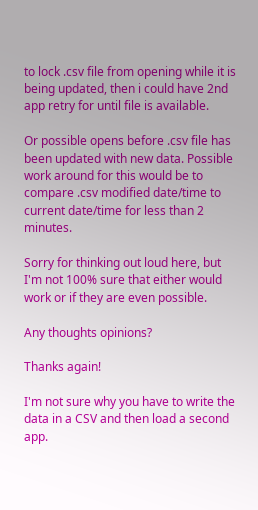to lock .csv file from opening while it is being updated, then i could have 2nd app retry for until file is available.

Or possible opens before .csv file has been updated with new data. Possible work around for this would be to compare .csv modified date/time to current date/time for less than 2 minutes.

Sorry for thinking out loud here, but I'm not 100% sure that either would work or if they are even possible.

Any thoughts opinions?

Thanks again!

I'm not sure why you have to write the data in a CSV and then load a second app.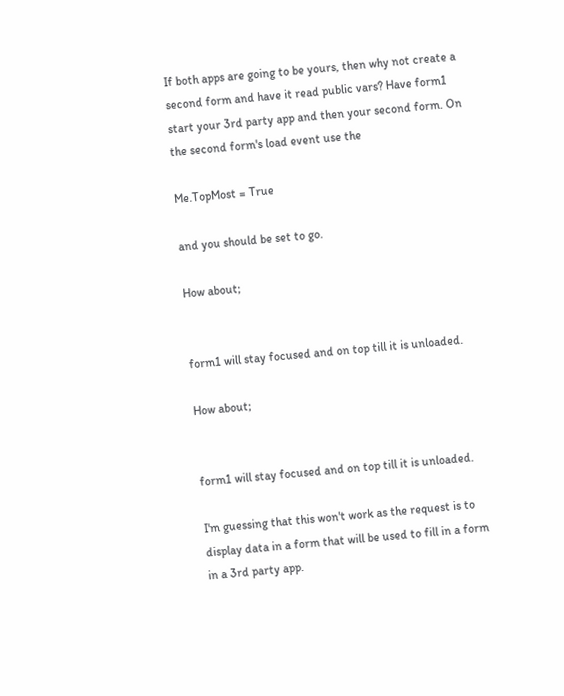If both apps are going to be yours, then why not create a second form and have it read public vars? Have form1 start your 3rd party app and then your second form. On the second form's load event use the

Me.TopMost = True

and you should be set to go.

How about;


form1 will stay focused and on top till it is unloaded.

How about;


form1 will stay focused and on top till it is unloaded.

I'm guessing that this won't work as the request is to display data in a form that will be used to fill in a form in a 3rd party app.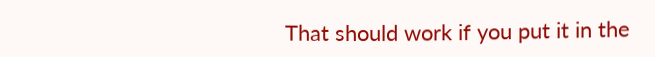That should work if you put it in the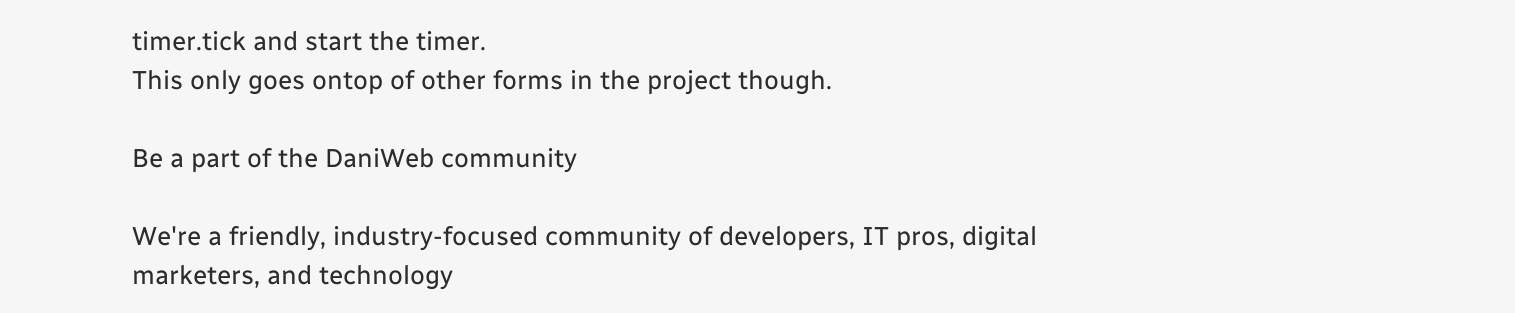timer.tick and start the timer.
This only goes ontop of other forms in the project though.

Be a part of the DaniWeb community

We're a friendly, industry-focused community of developers, IT pros, digital marketers, and technology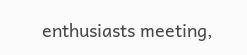enthusiasts meeting,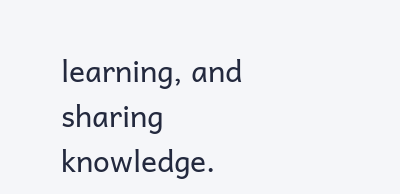learning, and sharing knowledge.